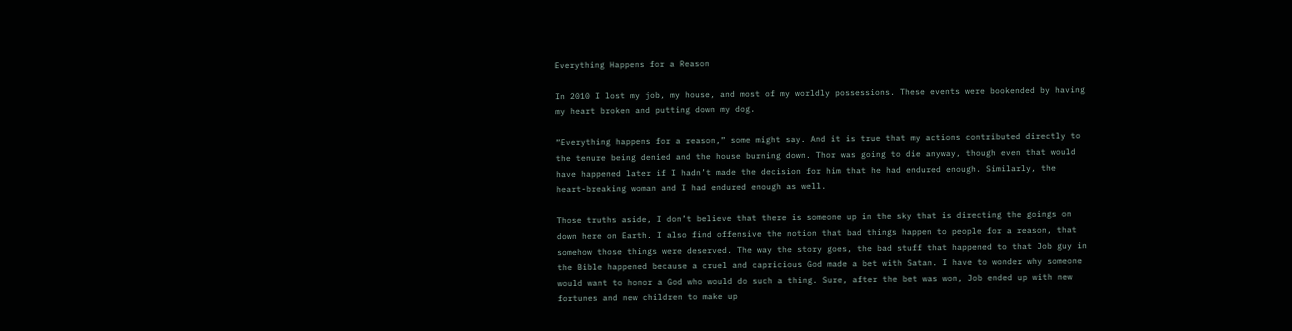Everything Happens for a Reason

In 2010 I lost my job, my house, and most of my worldly possessions. These events were bookended by having my heart broken and putting down my dog.

“Everything happens for a reason,” some might say. And it is true that my actions contributed directly to the tenure being denied and the house burning down. Thor was going to die anyway, though even that would have happened later if I hadn’t made the decision for him that he had endured enough. Similarly, the heart-breaking woman and I had endured enough as well.

Those truths aside, I don’t believe that there is someone up in the sky that is directing the goings on down here on Earth. I also find offensive the notion that bad things happen to people for a reason, that somehow those things were deserved. The way the story goes, the bad stuff that happened to that Job guy in the Bible happened because a cruel and capricious God made a bet with Satan. I have to wonder why someone would want to honor a God who would do such a thing. Sure, after the bet was won, Job ended up with new fortunes and new children to make up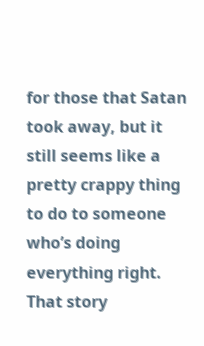for those that Satan took away, but it still seems like a pretty crappy thing to do to someone who’s doing everything right. That story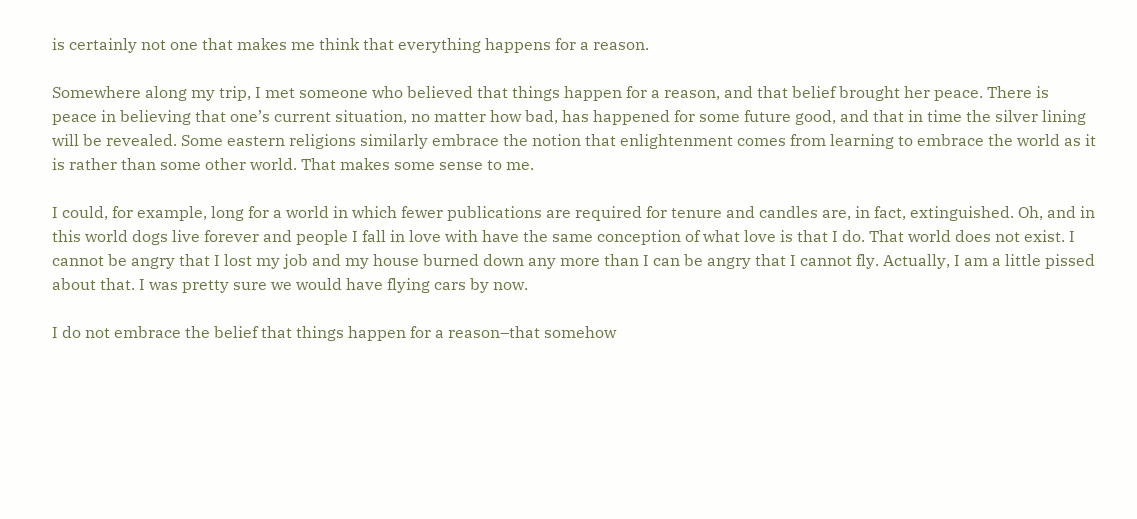is certainly not one that makes me think that everything happens for a reason.

Somewhere along my trip, I met someone who believed that things happen for a reason, and that belief brought her peace. There is peace in believing that one’s current situation, no matter how bad, has happened for some future good, and that in time the silver lining will be revealed. Some eastern religions similarly embrace the notion that enlightenment comes from learning to embrace the world as it is rather than some other world. That makes some sense to me.

I could, for example, long for a world in which fewer publications are required for tenure and candles are, in fact, extinguished. Oh, and in this world dogs live forever and people I fall in love with have the same conception of what love is that I do. That world does not exist. I cannot be angry that I lost my job and my house burned down any more than I can be angry that I cannot fly. Actually, I am a little pissed about that. I was pretty sure we would have flying cars by now.

I do not embrace the belief that things happen for a reason–that somehow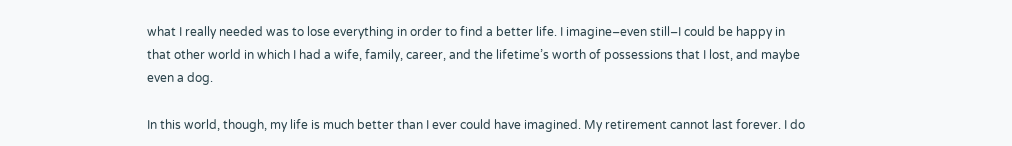what I really needed was to lose everything in order to find a better life. I imagine–even still–I could be happy in that other world in which I had a wife, family, career, and the lifetime’s worth of possessions that I lost, and maybe even a dog.

In this world, though, my life is much better than I ever could have imagined. My retirement cannot last forever. I do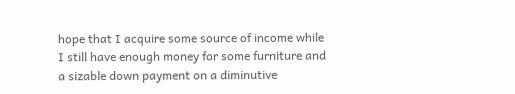hope that I acquire some source of income while I still have enough money for some furniture and a sizable down payment on a diminutive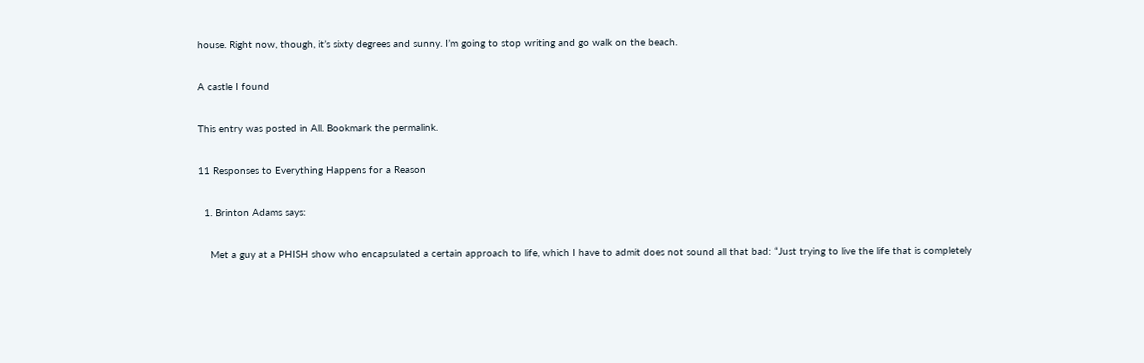house. Right now, though, it’s sixty degrees and sunny. I’m going to stop writing and go walk on the beach.

A castle I found

This entry was posted in All. Bookmark the permalink.

11 Responses to Everything Happens for a Reason

  1. Brinton Adams says:

    Met a guy at a PHISH show who encapsulated a certain approach to life, which I have to admit does not sound all that bad: “Just trying to live the life that is completely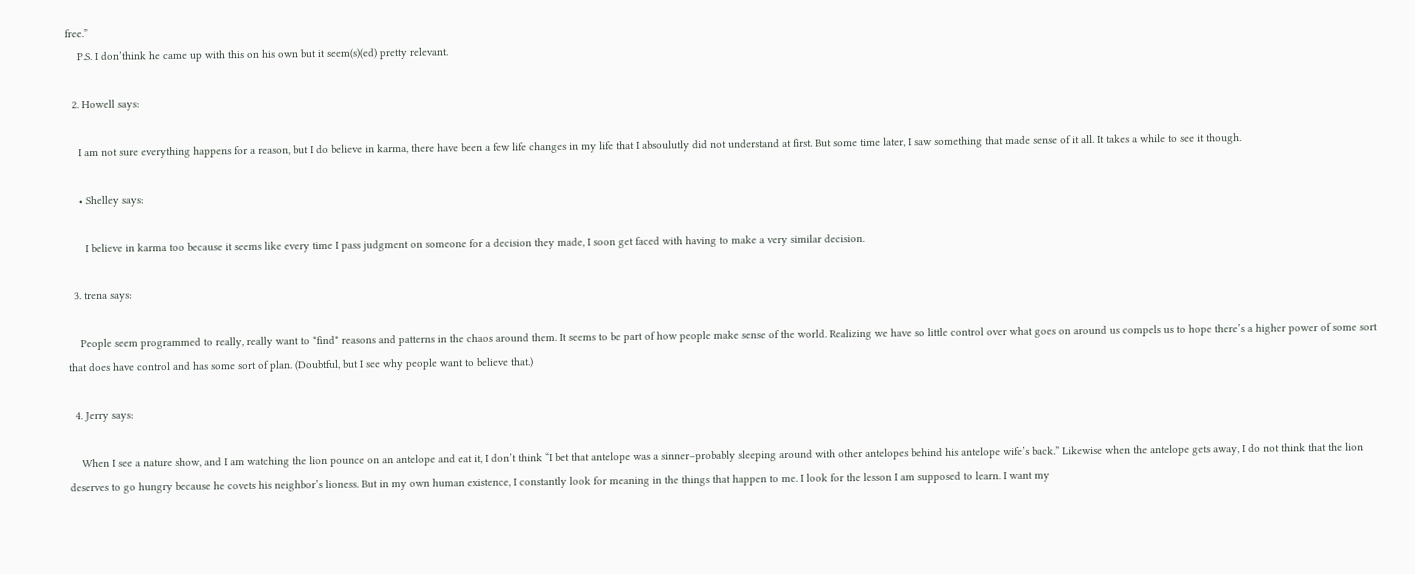free.”
    P.S. I don’think he came up with this on his own but it seem(s)(ed) pretty relevant.

  2. Howell says:

    I am not sure everything happens for a reason, but I do believe in karma, there have been a few life changes in my life that I absoulutly did not understand at first. But some time later, I saw something that made sense of it all. It takes a while to see it though.

    • Shelley says:

      I believe in karma too because it seems like every time I pass judgment on someone for a decision they made, I soon get faced with having to make a very similar decision.

  3. trena says:

    People seem programmed to really, really want to *find* reasons and patterns in the chaos around them. It seems to be part of how people make sense of the world. Realizing we have so little control over what goes on around us compels us to hope there’s a higher power of some sort that does have control and has some sort of plan. (Doubtful, but I see why people want to believe that.)

  4. Jerry says:

    When I see a nature show, and I am watching the lion pounce on an antelope and eat it, I don’t think “I bet that antelope was a sinner–probably sleeping around with other antelopes behind his antelope wife’s back.” Likewise when the antelope gets away, I do not think that the lion deserves to go hungry because he covets his neighbor’s lioness. But in my own human existence, I constantly look for meaning in the things that happen to me. I look for the lesson I am supposed to learn. I want my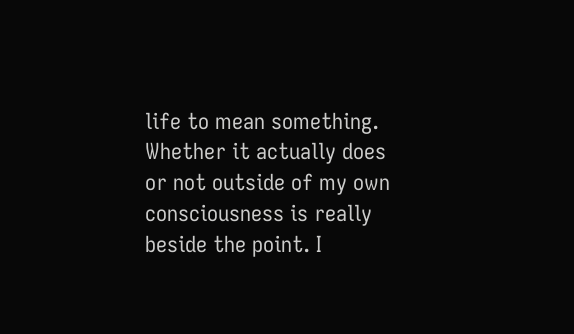life to mean something. Whether it actually does or not outside of my own consciousness is really beside the point. I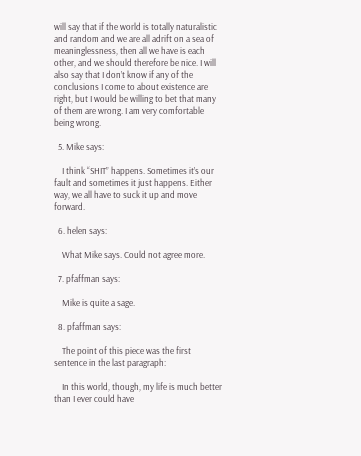will say that if the world is totally naturalistic and random and we are all adrift on a sea of meaninglessness, then all we have is each other, and we should therefore be nice. I will also say that I don’t know if any of the conclusions I come to about existence are right, but I would be willing to bet that many of them are wrong. I am very comfortable being wrong.

  5. Mike says:

    I think “SHIT” happens. Sometimes it’s our fault and sometimes it just happens. Either way, we all have to suck it up and move forward.

  6. helen says:

    What Mike says. Could not agree more.

  7. pfaffman says:

    Mike is quite a sage.

  8. pfaffman says:

    The point of this piece was the first sentence in the last paragraph:

    In this world, though, my life is much better than I ever could have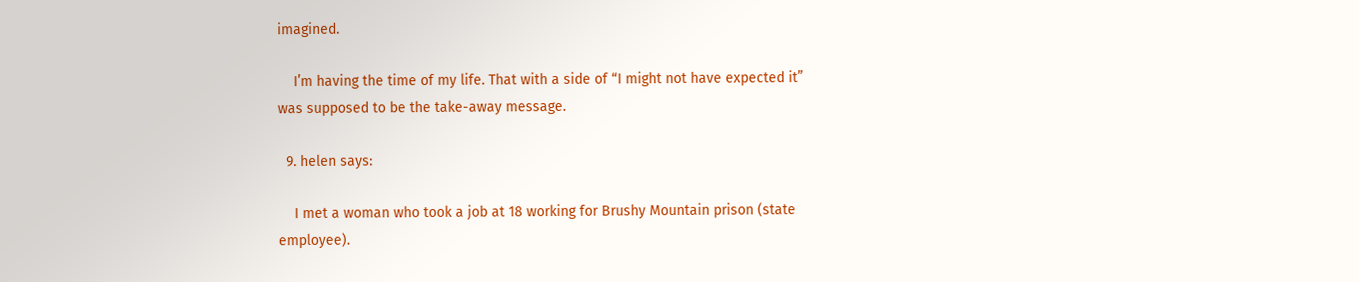imagined.

    I’m having the time of my life. That with a side of “I might not have expected it” was supposed to be the take-away message.

  9. helen says:

    I met a woman who took a job at 18 working for Brushy Mountain prison (state employee).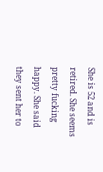She is 52 and is retired. She seems pretty fucking happy. She said they sent her to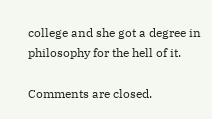college and she got a degree in philosophy for the hell of it.

Comments are closed.